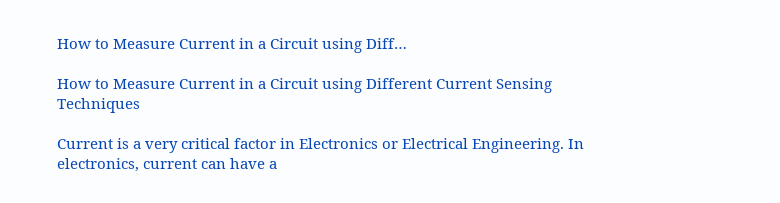How to Measure Current in a Circuit using Diff…

How to Measure Current in a Circuit using Different Current Sensing Techniques

Current is a very critical factor in Electronics or Electrical Engineering. In electronics, current can have a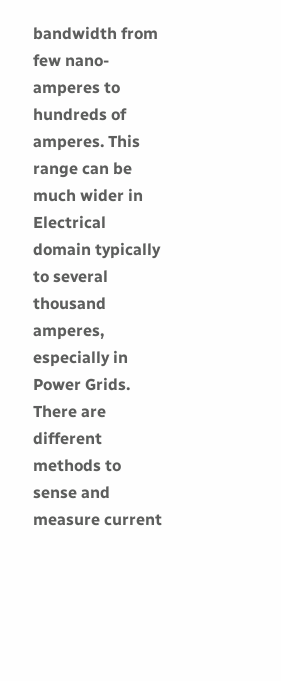bandwidth from few nano-amperes to hundreds of amperes. This range can be much wider in Electrical domain typically to several thousand amperes, especially in Power Grids. There are different methods to sense and measure current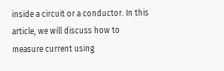inside a circuit or a conductor. In this article, we will discuss how to measure current using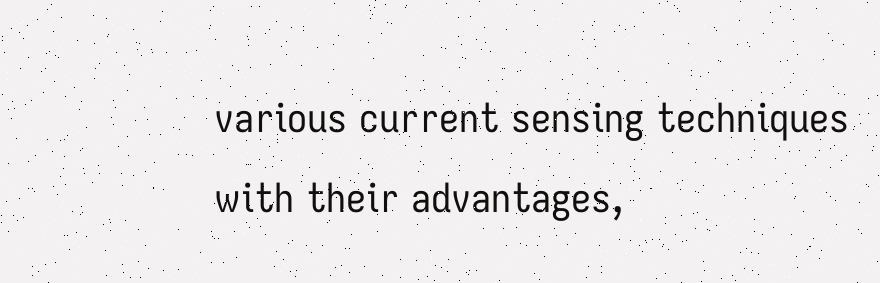various current sensing techniques with their advantages,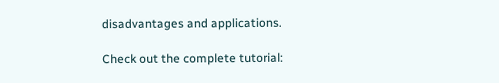disadvantages and applications.

Check out the complete tutorial: